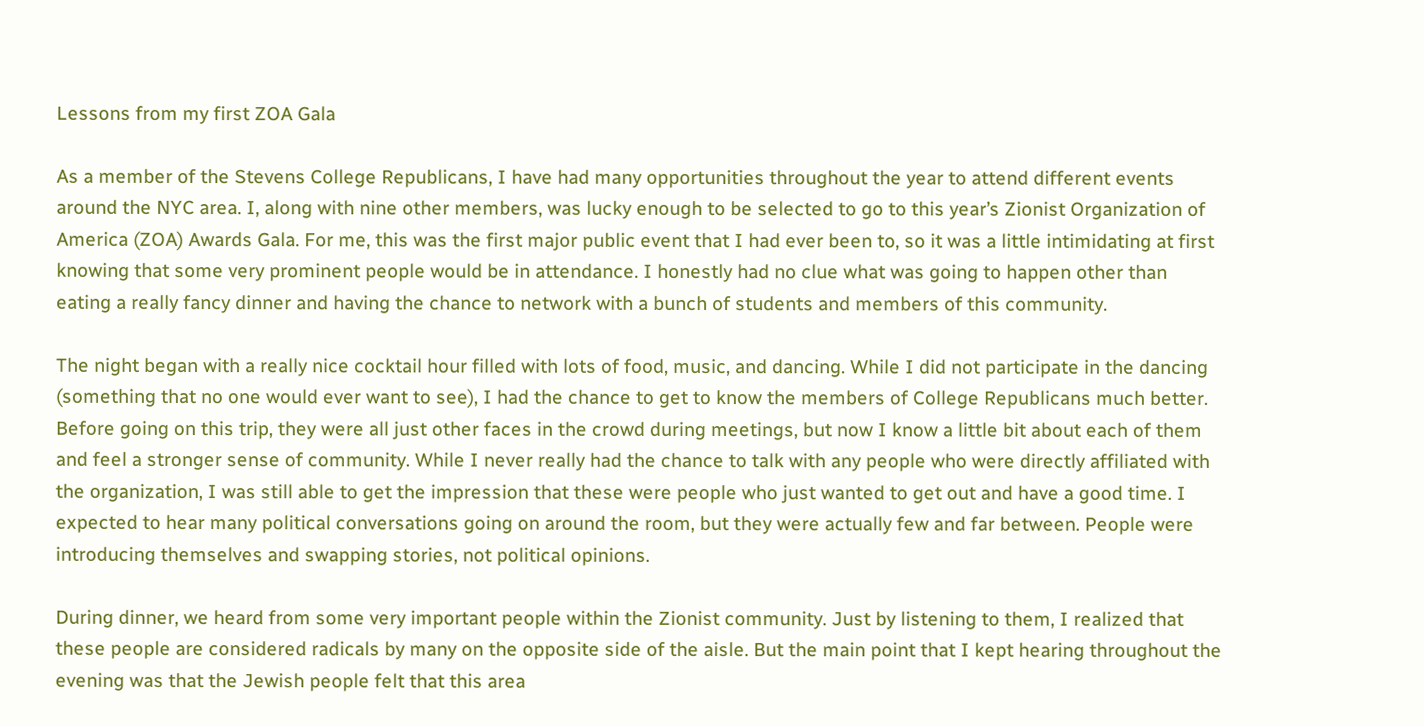Lessons from my first ZOA Gala

As a member of the Stevens College Republicans, I have had many opportunities throughout the year to attend different events around the NYC area. I, along with nine other members, was lucky enough to be selected to go to this year’s Zionist Organization of America (ZOA) Awards Gala. For me, this was the first major public event that I had ever been to, so it was a little intimidating at first knowing that some very prominent people would be in attendance. I honestly had no clue what was going to happen other than eating a really fancy dinner and having the chance to network with a bunch of students and members of this community.

The night began with a really nice cocktail hour filled with lots of food, music, and dancing. While I did not participate in the dancing (something that no one would ever want to see), I had the chance to get to know the members of College Republicans much better. Before going on this trip, they were all just other faces in the crowd during meetings, but now I know a little bit about each of them and feel a stronger sense of community. While I never really had the chance to talk with any people who were directly affiliated with the organization, I was still able to get the impression that these were people who just wanted to get out and have a good time. I expected to hear many political conversations going on around the room, but they were actually few and far between. People were introducing themselves and swapping stories, not political opinions.

During dinner, we heard from some very important people within the Zionist community. Just by listening to them, I realized that these people are considered radicals by many on the opposite side of the aisle. But the main point that I kept hearing throughout the evening was that the Jewish people felt that this area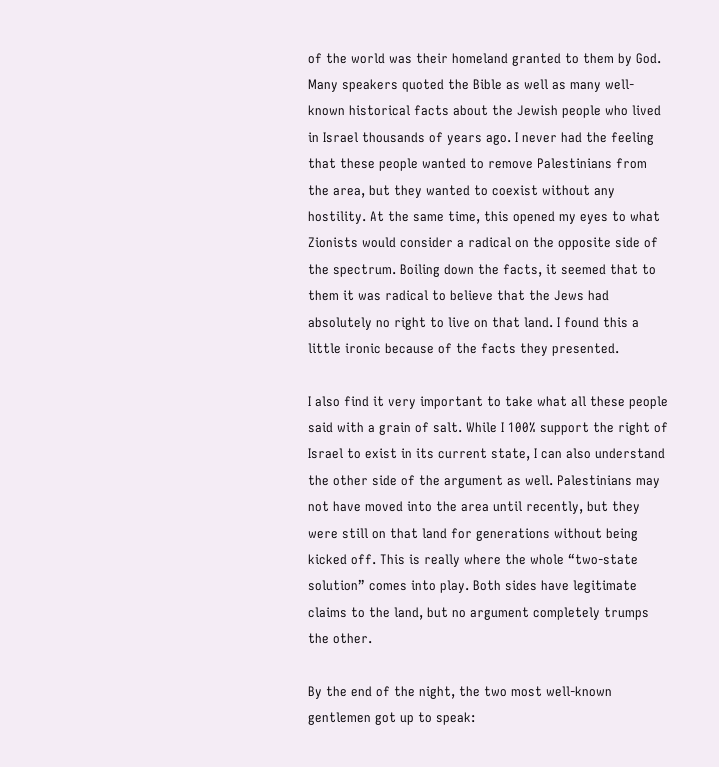of the world was their homeland granted to them by God. Many speakers quoted the Bible as well as many well-known historical facts about the Jewish people who lived in Israel thousands of years ago. I never had the feeling that these people wanted to remove Palestinians from the area, but they wanted to coexist without any hostility. At the same time, this opened my eyes to what Zionists would consider a radical on the opposite side of the spectrum. Boiling down the facts, it seemed that to them it was radical to believe that the Jews had absolutely no right to live on that land. I found this a little ironic because of the facts they presented.

I also find it very important to take what all these people said with a grain of salt. While I 100% support the right of Israel to exist in its current state, I can also understand the other side of the argument as well. Palestinians may not have moved into the area until recently, but they were still on that land for generations without being kicked off. This is really where the whole “two-state solution” comes into play. Both sides have legitimate claims to the land, but no argument completely trumps the other.

By the end of the night, the two most well-known gentlemen got up to speak: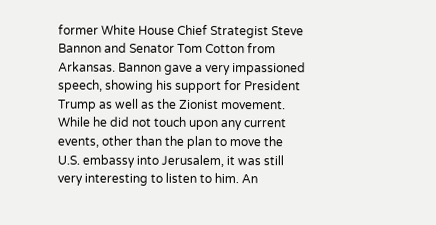former White House Chief Strategist Steve Bannon and Senator Tom Cotton from Arkansas. Bannon gave a very impassioned speech, showing his support for President Trump as well as the Zionist movement. While he did not touch upon any current events, other than the plan to move the U.S. embassy into Jerusalem, it was still very interesting to listen to him. An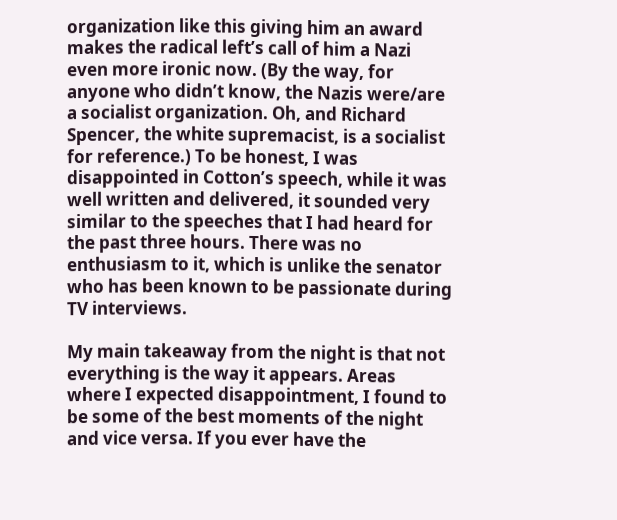organization like this giving him an award makes the radical left’s call of him a Nazi even more ironic now. (By the way, for anyone who didn’t know, the Nazis were/are a socialist organization. Oh, and Richard Spencer, the white supremacist, is a socialist for reference.) To be honest, I was disappointed in Cotton’s speech, while it was well written and delivered, it sounded very similar to the speeches that I had heard for the past three hours. There was no enthusiasm to it, which is unlike the senator who has been known to be passionate during TV interviews.

My main takeaway from the night is that not everything is the way it appears. Areas where I expected disappointment, I found to be some of the best moments of the night and vice versa. If you ever have the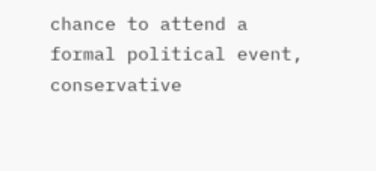chance to attend a formal political event, conservative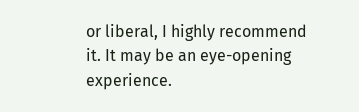or liberal, I highly recommend it. It may be an eye-opening experience.